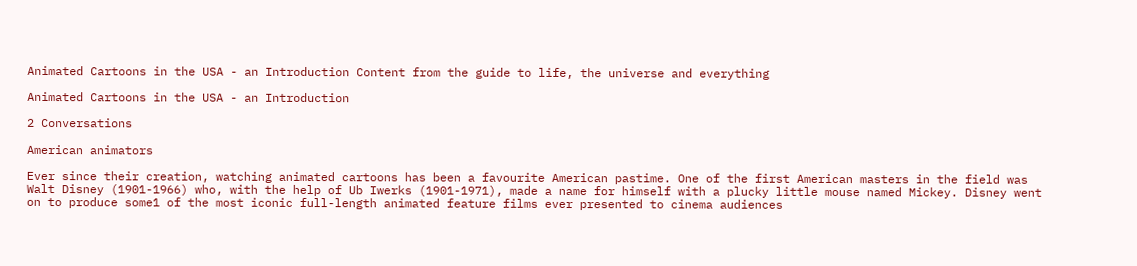Animated Cartoons in the USA - an Introduction Content from the guide to life, the universe and everything

Animated Cartoons in the USA - an Introduction

2 Conversations

American animators

Ever since their creation, watching animated cartoons has been a favourite American pastime. One of the first American masters in the field was Walt Disney (1901-1966) who, with the help of Ub Iwerks (1901-1971), made a name for himself with a plucky little mouse named Mickey. Disney went on to produce some1 of the most iconic full-length animated feature films ever presented to cinema audiences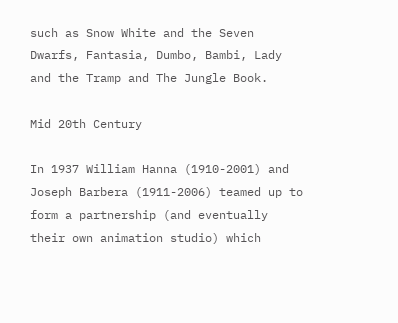such as Snow White and the Seven Dwarfs, Fantasia, Dumbo, Bambi, Lady and the Tramp and The Jungle Book.

Mid 20th Century

In 1937 William Hanna (1910-2001) and Joseph Barbera (1911-2006) teamed up to form a partnership (and eventually their own animation studio) which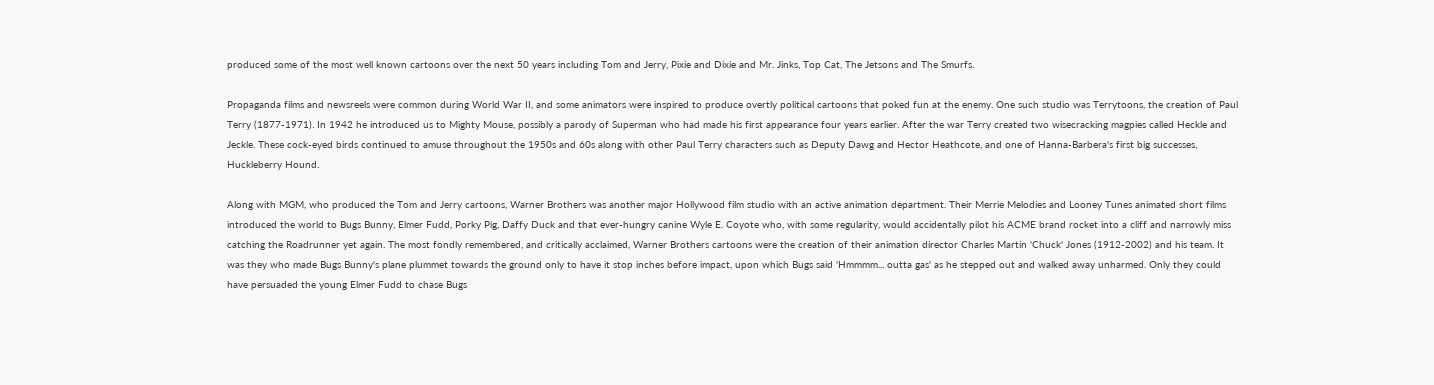produced some of the most well known cartoons over the next 50 years including Tom and Jerry, Pixie and Dixie and Mr. Jinks, Top Cat, The Jetsons and The Smurfs.

Propaganda films and newsreels were common during World War II, and some animators were inspired to produce overtly political cartoons that poked fun at the enemy. One such studio was Terrytoons, the creation of Paul Terry (1877-1971). In 1942 he introduced us to Mighty Mouse, possibly a parody of Superman who had made his first appearance four years earlier. After the war Terry created two wisecracking magpies called Heckle and Jeckle. These cock-eyed birds continued to amuse throughout the 1950s and 60s along with other Paul Terry characters such as Deputy Dawg and Hector Heathcote, and one of Hanna-Barbera's first big successes, Huckleberry Hound.

Along with MGM, who produced the Tom and Jerry cartoons, Warner Brothers was another major Hollywood film studio with an active animation department. Their Merrie Melodies and Looney Tunes animated short films introduced the world to Bugs Bunny, Elmer Fudd, Porky Pig, Daffy Duck and that ever-hungry canine Wyle E. Coyote who, with some regularity, would accidentally pilot his ACME brand rocket into a cliff and narrowly miss catching the Roadrunner yet again. The most fondly remembered, and critically acclaimed, Warner Brothers cartoons were the creation of their animation director Charles Martin 'Chuck' Jones (1912-2002) and his team. It was they who made Bugs Bunny's plane plummet towards the ground only to have it stop inches before impact, upon which Bugs said 'Hmmmm... outta gas' as he stepped out and walked away unharmed. Only they could have persuaded the young Elmer Fudd to chase Bugs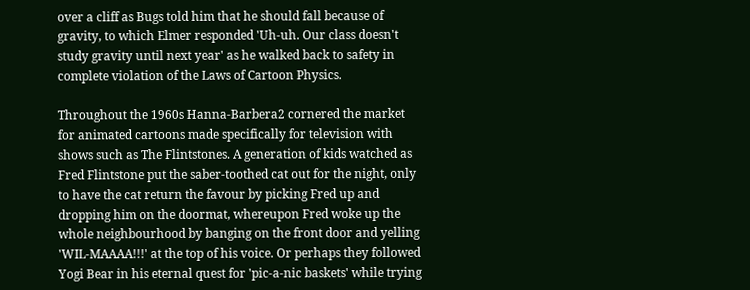over a cliff as Bugs told him that he should fall because of gravity, to which Elmer responded 'Uh-uh. Our class doesn't study gravity until next year' as he walked back to safety in complete violation of the Laws of Cartoon Physics.

Throughout the 1960s Hanna-Barbera2 cornered the market for animated cartoons made specifically for television with shows such as The Flintstones. A generation of kids watched as Fred Flintstone put the saber-toothed cat out for the night, only to have the cat return the favour by picking Fred up and dropping him on the doormat, whereupon Fred woke up the whole neighbourhood by banging on the front door and yelling 'WIL-MAAAA!!!' at the top of his voice. Or perhaps they followed Yogi Bear in his eternal quest for 'pic-a-nic baskets' while trying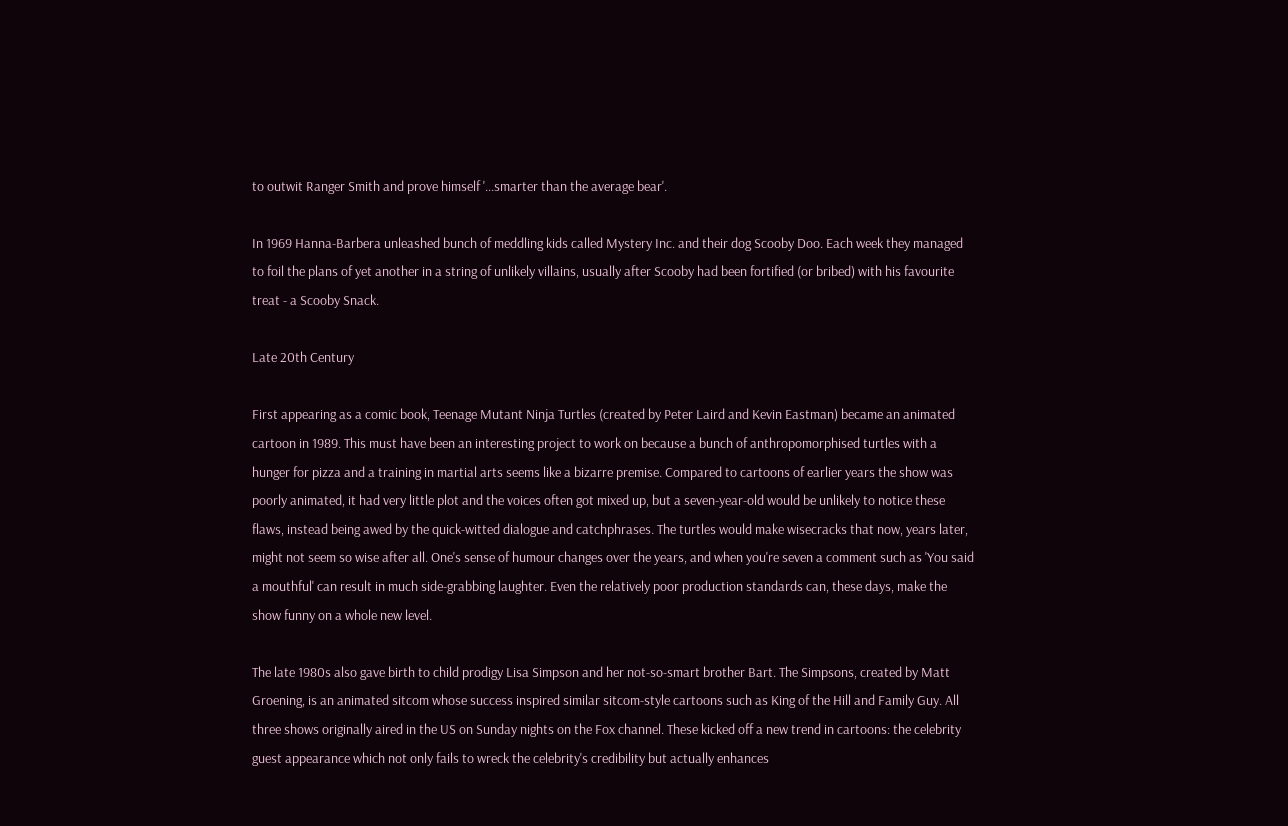to outwit Ranger Smith and prove himself '...smarter than the average bear'.

In 1969 Hanna-Barbera unleashed bunch of meddling kids called Mystery Inc. and their dog Scooby Doo. Each week they managed to foil the plans of yet another in a string of unlikely villains, usually after Scooby had been fortified (or bribed) with his favourite treat - a Scooby Snack.

Late 20th Century

First appearing as a comic book, Teenage Mutant Ninja Turtles (created by Peter Laird and Kevin Eastman) became an animated cartoon in 1989. This must have been an interesting project to work on because a bunch of anthropomorphised turtles with a hunger for pizza and a training in martial arts seems like a bizarre premise. Compared to cartoons of earlier years the show was poorly animated, it had very little plot and the voices often got mixed up, but a seven-year-old would be unlikely to notice these flaws, instead being awed by the quick-witted dialogue and catchphrases. The turtles would make wisecracks that now, years later, might not seem so wise after all. One's sense of humour changes over the years, and when you're seven a comment such as 'You said a mouthful' can result in much side-grabbing laughter. Even the relatively poor production standards can, these days, make the show funny on a whole new level.

The late 1980s also gave birth to child prodigy Lisa Simpson and her not-so-smart brother Bart. The Simpsons, created by Matt Groening, is an animated sitcom whose success inspired similar sitcom-style cartoons such as King of the Hill and Family Guy. All three shows originally aired in the US on Sunday nights on the Fox channel. These kicked off a new trend in cartoons: the celebrity guest appearance which not only fails to wreck the celebrity's credibility but actually enhances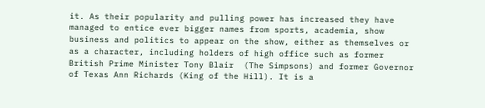it. As their popularity and pulling power has increased they have managed to entice ever bigger names from sports, academia, show business and politics to appear on the show, either as themselves or as a character, including holders of high office such as former British Prime Minister Tony Blair  (The Simpsons) and former Governor of Texas Ann Richards (King of the Hill). It is a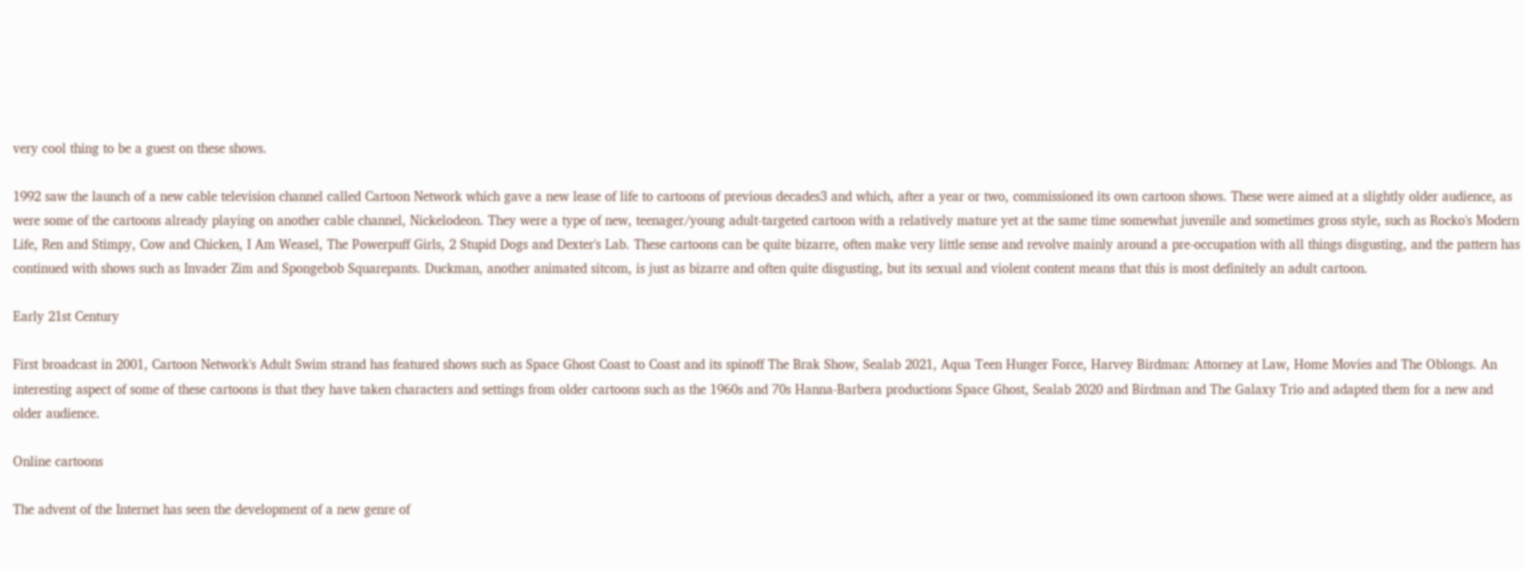very cool thing to be a guest on these shows.

1992 saw the launch of a new cable television channel called Cartoon Network which gave a new lease of life to cartoons of previous decades3 and which, after a year or two, commissioned its own cartoon shows. These were aimed at a slightly older audience, as were some of the cartoons already playing on another cable channel, Nickelodeon. They were a type of new, teenager/young adult-targeted cartoon with a relatively mature yet at the same time somewhat juvenile and sometimes gross style, such as Rocko's Modern Life, Ren and Stimpy, Cow and Chicken, I Am Weasel, The Powerpuff Girls, 2 Stupid Dogs and Dexter's Lab. These cartoons can be quite bizarre, often make very little sense and revolve mainly around a pre-occupation with all things disgusting, and the pattern has continued with shows such as Invader Zim and Spongebob Squarepants. Duckman, another animated sitcom, is just as bizarre and often quite disgusting, but its sexual and violent content means that this is most definitely an adult cartoon.

Early 21st Century

First broadcast in 2001, Cartoon Network's Adult Swim strand has featured shows such as Space Ghost Coast to Coast and its spinoff The Brak Show, Sealab 2021, Aqua Teen Hunger Force, Harvey Birdman: Attorney at Law, Home Movies and The Oblongs. An interesting aspect of some of these cartoons is that they have taken characters and settings from older cartoons such as the 1960s and 70s Hanna-Barbera productions Space Ghost, Sealab 2020 and Birdman and The Galaxy Trio and adapted them for a new and older audience.

Online cartoons

The advent of the Internet has seen the development of a new genre of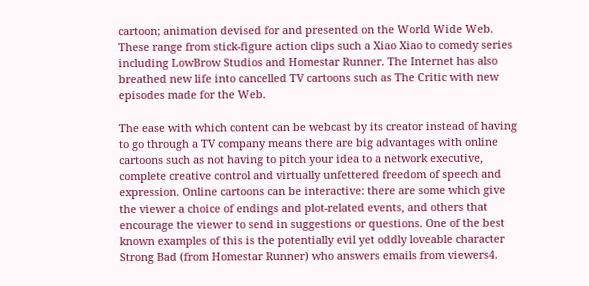cartoon; animation devised for and presented on the World Wide Web. These range from stick-figure action clips such a Xiao Xiao to comedy series including LowBrow Studios and Homestar Runner. The Internet has also breathed new life into cancelled TV cartoons such as The Critic with new episodes made for the Web.

The ease with which content can be webcast by its creator instead of having to go through a TV company means there are big advantages with online cartoons such as not having to pitch your idea to a network executive, complete creative control and virtually unfettered freedom of speech and expression. Online cartoons can be interactive: there are some which give the viewer a choice of endings and plot-related events, and others that encourage the viewer to send in suggestions or questions. One of the best known examples of this is the potentially evil yet oddly loveable character Strong Bad (from Homestar Runner) who answers emails from viewers4.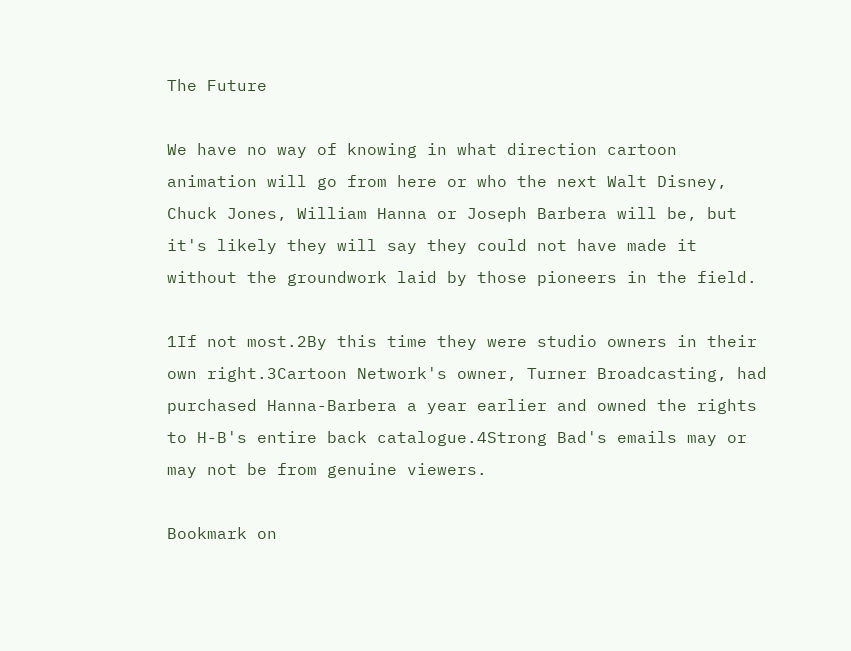The Future

We have no way of knowing in what direction cartoon animation will go from here or who the next Walt Disney, Chuck Jones, William Hanna or Joseph Barbera will be, but it's likely they will say they could not have made it without the groundwork laid by those pioneers in the field.

1If not most.2By this time they were studio owners in their own right.3Cartoon Network's owner, Turner Broadcasting, had purchased Hanna-Barbera a year earlier and owned the rights to H-B's entire back catalogue.4Strong Bad's emails may or may not be from genuine viewers.

Bookmark on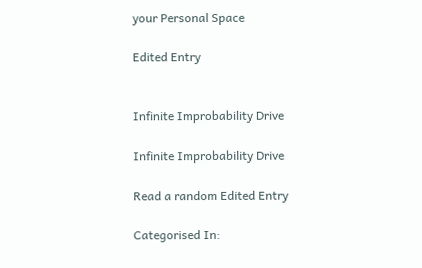your Personal Space

Edited Entry


Infinite Improbability Drive

Infinite Improbability Drive

Read a random Edited Entry

Categorised In: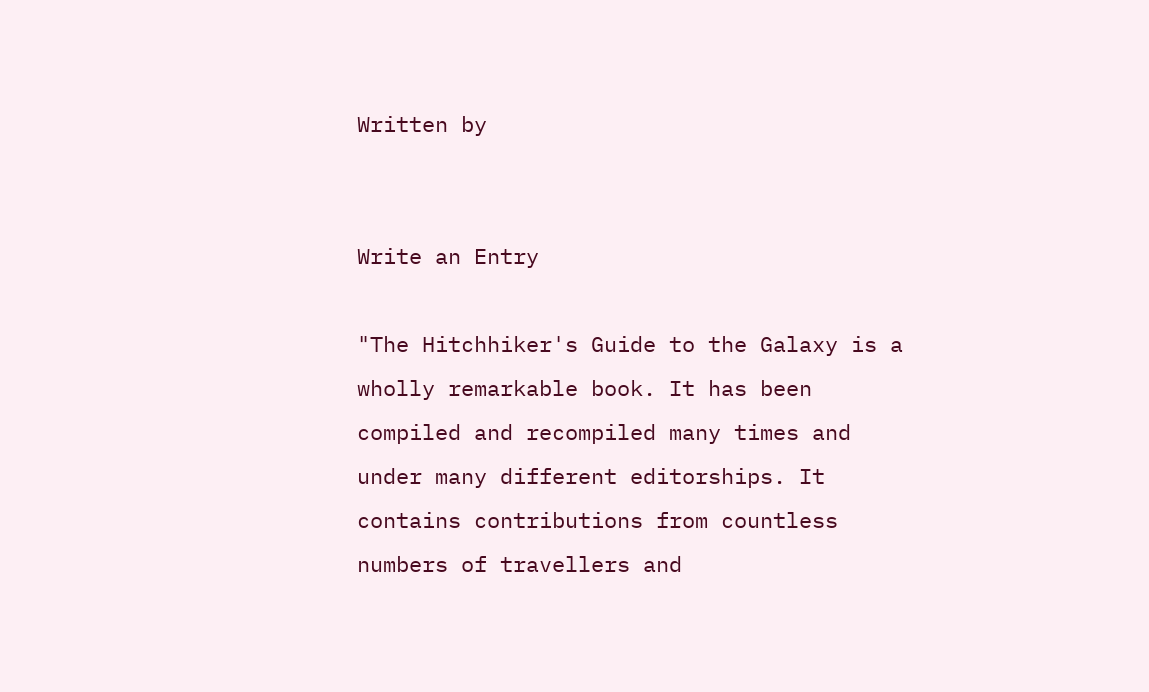Written by


Write an Entry

"The Hitchhiker's Guide to the Galaxy is a wholly remarkable book. It has been compiled and recompiled many times and under many different editorships. It contains contributions from countless numbers of travellers and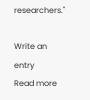researchers."

Write an entry
Read more